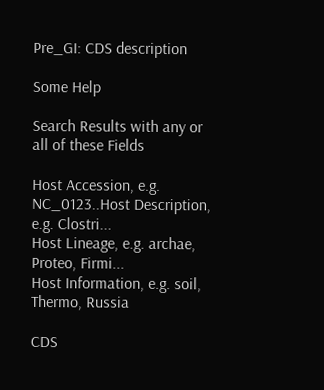Pre_GI: CDS description

Some Help

Search Results with any or all of these Fields

Host Accession, e.g. NC_0123..Host Description, e.g. Clostri...
Host Lineage, e.g. archae, Proteo, Firmi...
Host Information, e.g. soil, Thermo, Russia

CDS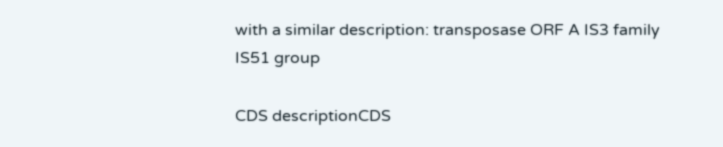with a similar description: transposase ORF A IS3 family IS51 group

CDS descriptionCDS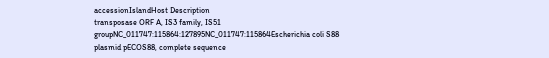accessionIslandHost Description
transposase ORF A, IS3 family, IS51 groupNC_011747:115864:127895NC_011747:115864Escherichia coli S88 plasmid pECOS88, complete sequence